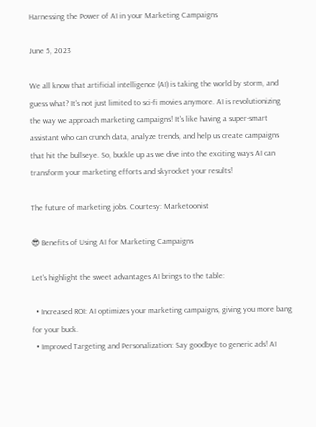Harnessing the Power of AI in your Marketing Campaigns

June 5, 2023

We all know that artificial intelligence (AI) is taking the world by storm, and guess what? It's not just limited to sci-fi movies anymore. AI is revolutionizing the way we approach marketing campaigns! It's like having a super-smart assistant who can crunch data, analyze trends, and help us create campaigns that hit the bullseye. So, buckle up as we dive into the exciting ways AI can transform your marketing efforts and skyrocket your results!

The future of marketing jobs. Courtesy: Marketoonist

😎 Benefits of Using AI for Marketing Campaigns

Let's highlight the sweet advantages AI brings to the table:

  • Increased ROI: AI optimizes your marketing campaigns, giving you more bang for your buck.
  • Improved Targeting and Personalization: Say goodbye to generic ads! AI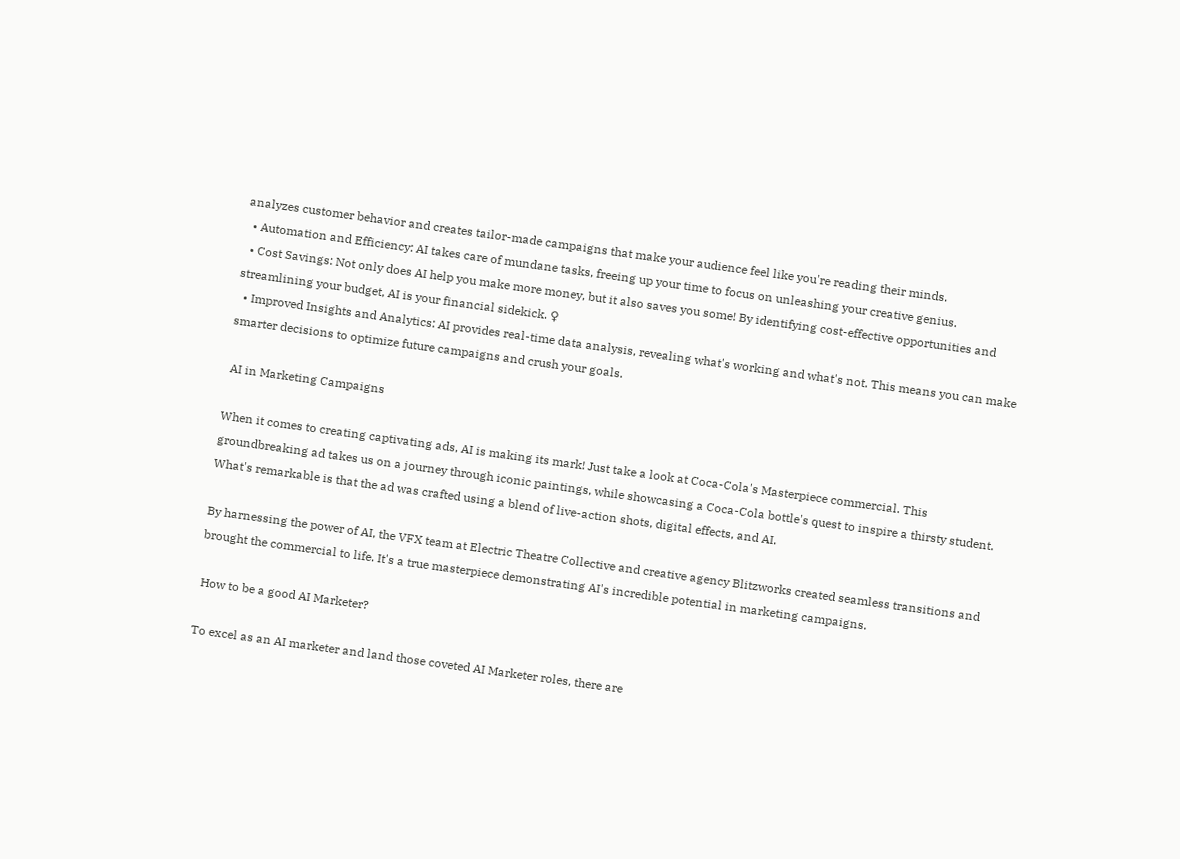analyzes customer behavior and creates tailor-made campaigns that make your audience feel like you're reading their minds.
  • Automation and Efficiency: AI takes care of mundane tasks, freeing up your time to focus on unleashing your creative genius.
  • Cost Savings: Not only does AI help you make more money, but it also saves you some! By identifying cost-effective opportunities and streamlining your budget, AI is your financial sidekick. ♀
  • Improved Insights and Analytics: AI provides real-time data analysis, revealing what's working and what's not. This means you can make smarter decisions to optimize future campaigns and crush your goals.

 AI in Marketing Campaigns

When it comes to creating captivating ads, AI is making its mark! Just take a look at Coca-Cola's Masterpiece commercial. This groundbreaking ad takes us on a journey through iconic paintings, while showcasing a Coca-Cola bottle's quest to inspire a thirsty student. What's remarkable is that the ad was crafted using a blend of live-action shots, digital effects, and AI.

By harnessing the power of AI, the VFX team at Electric Theatre Collective and creative agency Blitzworks created seamless transitions and brought the commercial to life. It's a true masterpiece demonstrating AI's incredible potential in marketing campaigns.

 How to be a good AI Marketer?

To excel as an AI marketer and land those coveted AI Marketer roles, there are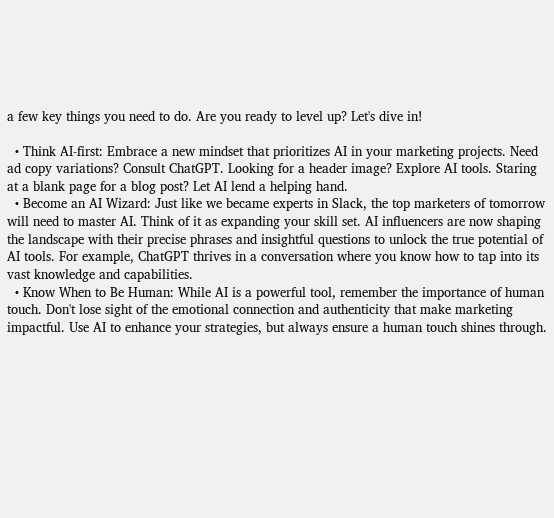a few key things you need to do. Are you ready to level up? Let's dive in!

  • Think AI-first: Embrace a new mindset that prioritizes AI in your marketing projects. Need ad copy variations? Consult ChatGPT. Looking for a header image? Explore AI tools. Staring at a blank page for a blog post? Let AI lend a helping hand.
  • Become an AI Wizard: Just like we became experts in Slack, the top marketers of tomorrow will need to master AI. Think of it as expanding your skill set. AI influencers are now shaping the landscape with their precise phrases and insightful questions to unlock the true potential of AI tools. For example, ChatGPT thrives in a conversation where you know how to tap into its vast knowledge and capabilities.
  • Know When to Be Human: While AI is a powerful tool, remember the importance of human touch. Don't lose sight of the emotional connection and authenticity that make marketing impactful. Use AI to enhance your strategies, but always ensure a human touch shines through.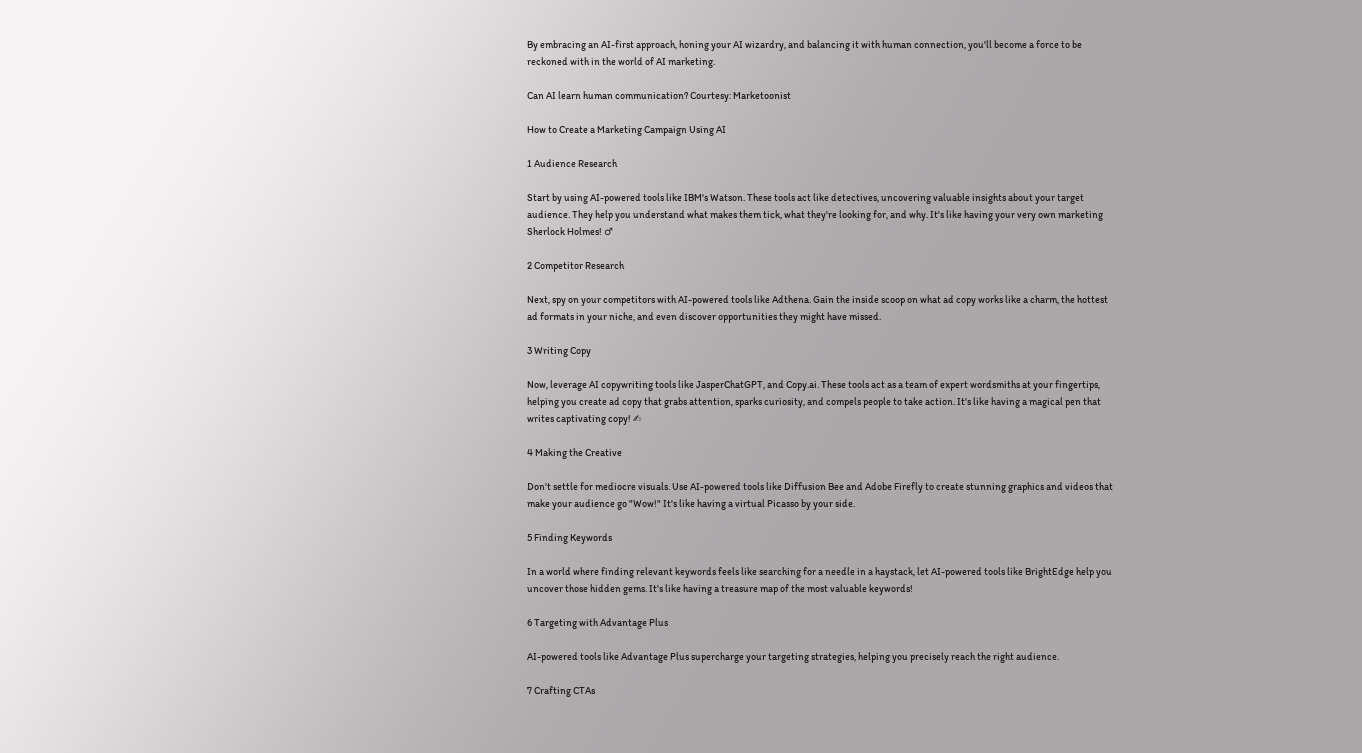By embracing an AI-first approach, honing your AI wizardry, and balancing it with human connection, you'll become a force to be reckoned with in the world of AI marketing.

Can AI learn human communication? Courtesy: Marketoonist

How to Create a Marketing Campaign Using AI

1 Audience Research

Start by using AI-powered tools like IBM's Watson. These tools act like detectives, uncovering valuable insights about your target audience. They help you understand what makes them tick, what they're looking for, and why. It's like having your very own marketing Sherlock Holmes! ♂

2 Competitor Research

Next, spy on your competitors with AI-powered tools like Adthena. Gain the inside scoop on what ad copy works like a charm, the hottest ad formats in your niche, and even discover opportunities they might have missed.

3 Writing Copy

Now, leverage AI copywriting tools like JasperChatGPT, and Copy.ai. These tools act as a team of expert wordsmiths at your fingertips, helping you create ad copy that grabs attention, sparks curiosity, and compels people to take action. It's like having a magical pen that writes captivating copy! ✍

4 Making the Creative

Don't settle for mediocre visuals. Use AI-powered tools like Diffusion Bee and Adobe Firefly to create stunning graphics and videos that make your audience go "Wow!" It's like having a virtual Picasso by your side.

5 Finding Keywords

In a world where finding relevant keywords feels like searching for a needle in a haystack, let AI-powered tools like BrightEdge help you uncover those hidden gems. It's like having a treasure map of the most valuable keywords!

6 Targeting with Advantage Plus

AI-powered tools like Advantage Plus supercharge your targeting strategies, helping you precisely reach the right audience.

7 Crafting CTAs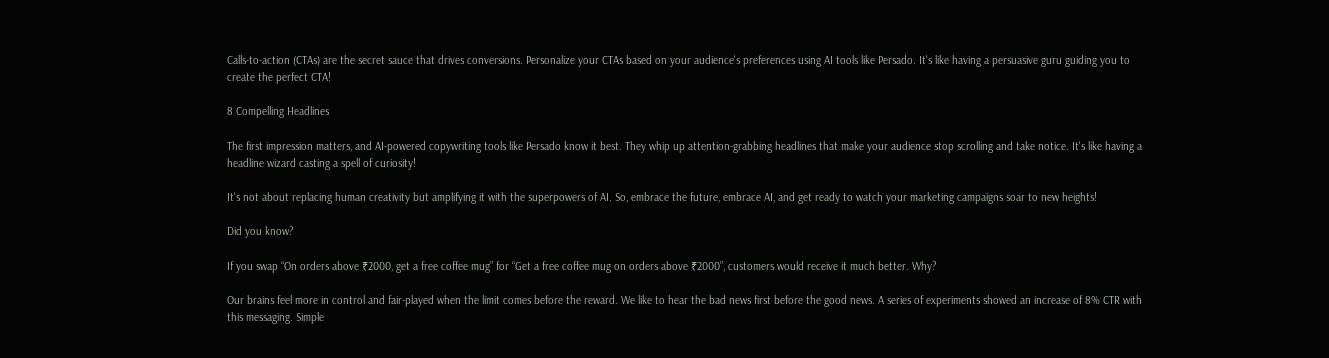Calls-to-action (CTAs) are the secret sauce that drives conversions. Personalize your CTAs based on your audience's preferences using AI tools like Persado. It's like having a persuasive guru guiding you to create the perfect CTA!

8 Compelling Headlines

The first impression matters, and AI-powered copywriting tools like Persado know it best. They whip up attention-grabbing headlines that make your audience stop scrolling and take notice. It's like having a headline wizard casting a spell of curiosity!

It's not about replacing human creativity but amplifying it with the superpowers of AI. So, embrace the future, embrace AI, and get ready to watch your marketing campaigns soar to new heights!

Did you know?

If you swap “On orders above ₹2000, get a free coffee mug” for “Get a free coffee mug on orders above ₹2000”, customers would receive it much better. Why?

Our brains feel more in control and fair-played when the limit comes before the reward. We like to hear the bad news first before the good news. A series of experiments showed an increase of 8% CTR with this messaging. Simple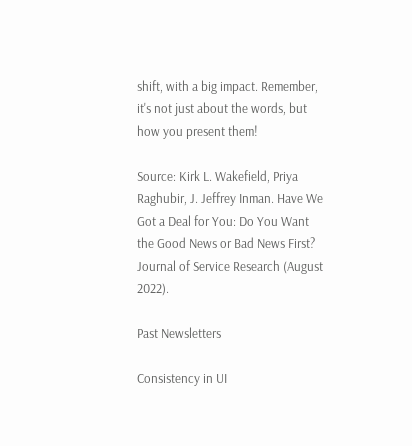shift, with a big impact. Remember, it's not just about the words, but how you present them!

Source: Kirk L. Wakefield, Priya Raghubir, J. Jeffrey Inman. Have We Got a Deal for You: Do You Want the Good News or Bad News First? Journal of Service Research (August 2022).

Past Newsletters

Consistency in UI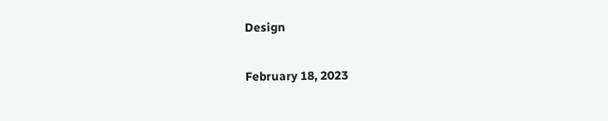Design

February 18, 2023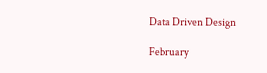Data Driven Design

February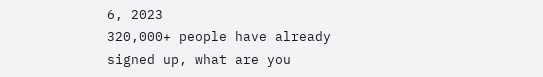6, 2023
320,000+ people have already
signed up, what are you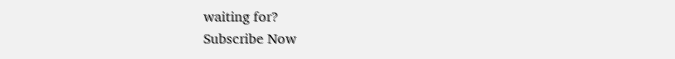waiting for?
Subscribe Now